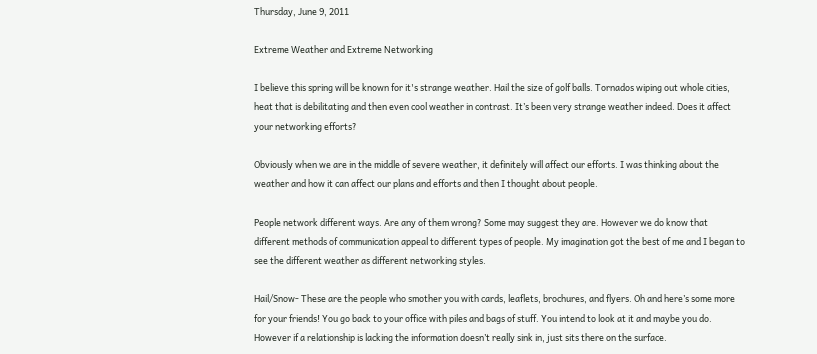Thursday, June 9, 2011

Extreme Weather and Extreme Networking

I believe this spring will be known for it's strange weather. Hail the size of golf balls. Tornados wiping out whole cities, heat that is debilitating and then even cool weather in contrast. It’s been very strange weather indeed. Does it affect your networking efforts?

Obviously when we are in the middle of severe weather, it definitely will affect our efforts. I was thinking about the weather and how it can affect our plans and efforts and then I thought about people.

People network different ways. Are any of them wrong? Some may suggest they are. However we do know that different methods of communication appeal to different types of people. My imagination got the best of me and I began to see the different weather as different networking styles.

Hail/Snow- These are the people who smother you with cards, leaflets, brochures, and flyers. Oh and here’s some more for your friends! You go back to your office with piles and bags of stuff. You intend to look at it and maybe you do. However if a relationship is lacking the information doesn’t really sink in, just sits there on the surface.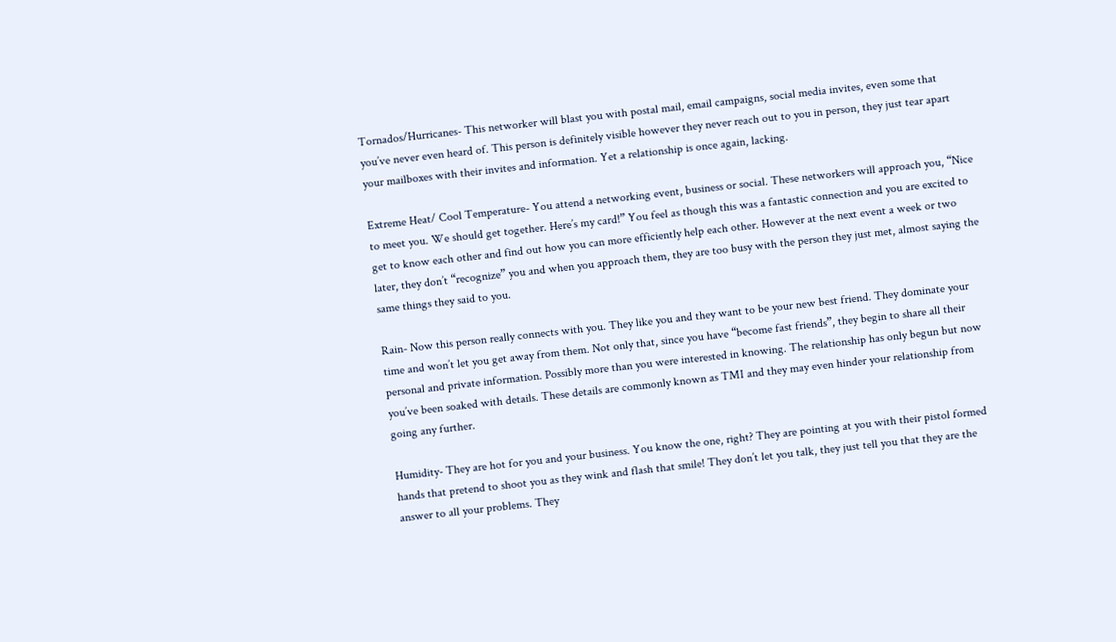Tornados/Hurricanes- This networker will blast you with postal mail, email campaigns, social media invites, even some that you’ve never even heard of. This person is definitely visible however they never reach out to you in person, they just tear apart your mailboxes with their invites and information. Yet a relationship is once again, lacking.

Extreme Heat/ Cool Temperature- You attend a networking event, business or social. These networkers will approach you, “Nice to meet you. We should get together. Here’s my card!” You feel as though this was a fantastic connection and you are excited to get to know each other and find out how you can more efficiently help each other. However at the next event a week or two later, they don’t “recognize” you and when you approach them, they are too busy with the person they just met, almost saying the same things they said to you.

Rain- Now this person really connects with you. They like you and they want to be your new best friend. They dominate your time and won’t let you get away from them. Not only that, since you have “become fast friends”, they begin to share all their personal and private information. Possibly more than you were interested in knowing. The relationship has only begun but now you’ve been soaked with details. These details are commonly known as TMI and they may even hinder your relationship from going any further.

Humidity- They are hot for you and your business. You know the one, right? They are pointing at you with their pistol formed hands that pretend to shoot you as they wink and flash that smile! They don’t let you talk, they just tell you that they are the answer to all your problems. They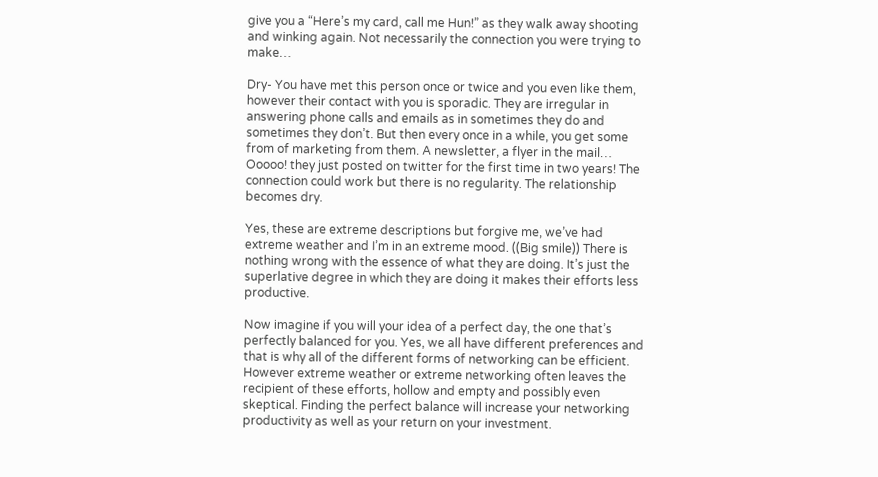give you a “Here’s my card, call me Hun!” as they walk away shooting and winking again. Not necessarily the connection you were trying to make…

Dry- You have met this person once or twice and you even like them, however their contact with you is sporadic. They are irregular in answering phone calls and emails as in sometimes they do and sometimes they don’t. But then every once in a while, you get some from of marketing from them. A newsletter, a flyer in the mail… Ooooo! they just posted on twitter for the first time in two years! The connection could work but there is no regularity. The relationship becomes dry.

Yes, these are extreme descriptions but forgive me, we’ve had extreme weather and I’m in an extreme mood. ((Big smile)) There is nothing wrong with the essence of what they are doing. It’s just the superlative degree in which they are doing it makes their efforts less productive.

Now imagine if you will your idea of a perfect day, the one that’s perfectly balanced for you. Yes, we all have different preferences and that is why all of the different forms of networking can be efficient. However extreme weather or extreme networking often leaves the recipient of these efforts, hollow and empty and possibly even skeptical. Finding the perfect balance will increase your networking productivity as well as your return on your investment.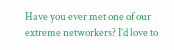Have you ever met one of our extreme networkers? I’d love to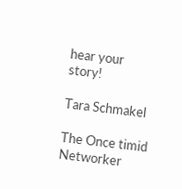hear your story!

Tara Schmakel

The Once timid Networker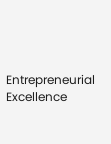Entrepreneurial Excellence